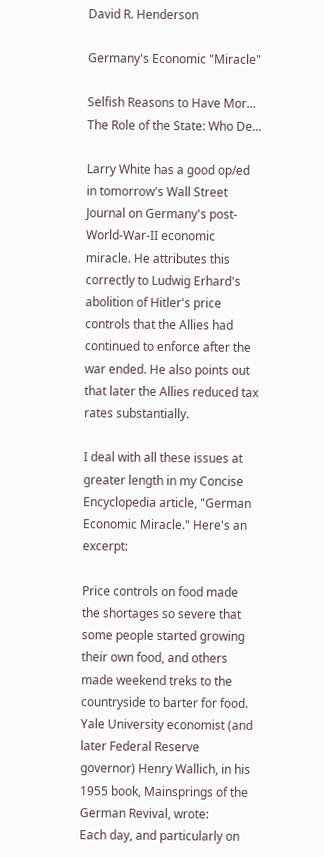David R. Henderson

Germany's Economic "Miracle"

Selfish Reasons to Have Mor... The Role of the State: Who De...

Larry White has a good op/ed in tomorrow's Wall Street Journal on Germany's post-World-War-II economic miracle. He attributes this correctly to Ludwig Erhard's abolition of Hitler's price controls that the Allies had continued to enforce after the war ended. He also points out that later the Allies reduced tax rates substantially.

I deal with all these issues at greater length in my Concise Encyclopedia article, "German Economic Miracle." Here's an excerpt:

Price controls on food made the shortages so severe that some people started growing their own food, and others made weekend treks to the countryside to barter for food. Yale University economist (and later Federal Reserve governor) Henry Wallich, in his 1955 book, Mainsprings of the German Revival, wrote:
Each day, and particularly on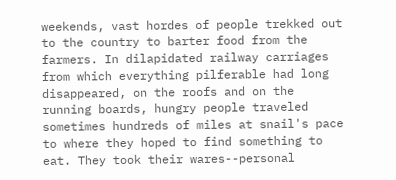weekends, vast hordes of people trekked out to the country to barter food from the farmers. In dilapidated railway carriages from which everything pilferable had long disappeared, on the roofs and on the running boards, hungry people traveled sometimes hundreds of miles at snail's pace to where they hoped to find something to eat. They took their wares--personal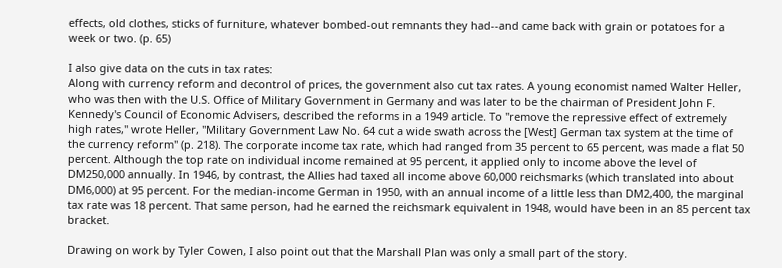effects, old clothes, sticks of furniture, whatever bombed-out remnants they had--and came back with grain or potatoes for a week or two. (p. 65)

I also give data on the cuts in tax rates:
Along with currency reform and decontrol of prices, the government also cut tax rates. A young economist named Walter Heller, who was then with the U.S. Office of Military Government in Germany and was later to be the chairman of President John F. Kennedy's Council of Economic Advisers, described the reforms in a 1949 article. To "remove the repressive effect of extremely high rates," wrote Heller, "Military Government Law No. 64 cut a wide swath across the [West] German tax system at the time of the currency reform" (p. 218). The corporate income tax rate, which had ranged from 35 percent to 65 percent, was made a flat 50 percent. Although the top rate on individual income remained at 95 percent, it applied only to income above the level of DM250,000 annually. In 1946, by contrast, the Allies had taxed all income above 60,000 reichsmarks (which translated into about DM6,000) at 95 percent. For the median-income German in 1950, with an annual income of a little less than DM2,400, the marginal tax rate was 18 percent. That same person, had he earned the reichsmark equivalent in 1948, would have been in an 85 percent tax bracket.

Drawing on work by Tyler Cowen, I also point out that the Marshall Plan was only a small part of the story.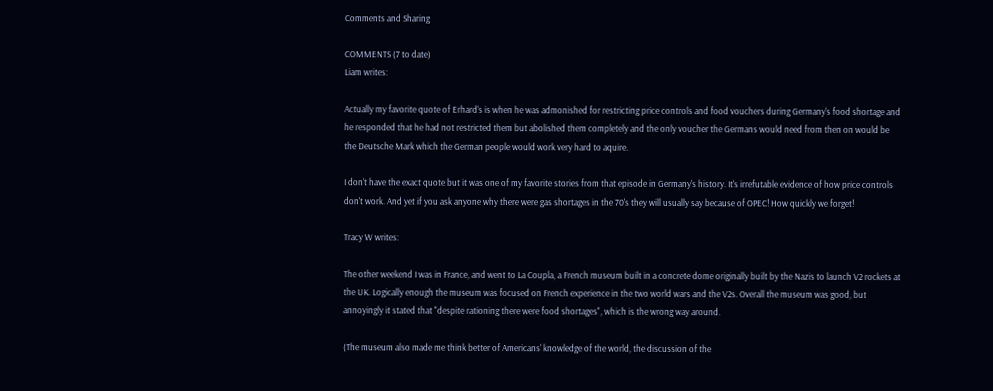Comments and Sharing

COMMENTS (7 to date)
Liam writes:

Actually my favorite quote of Erhard's is when he was admonished for restricting price controls and food vouchers during Germany's food shortage and he responded that he had not restricted them but abolished them completely and the only voucher the Germans would need from then on would be the Deutsche Mark which the German people would work very hard to aquire.

I don't have the exact quote but it was one of my favorite stories from that episode in Germany's history. It's irrefutable evidence of how price controls don't work. And yet if you ask anyone why there were gas shortages in the 70's they will usually say because of OPEC! How quickly we forget!

Tracy W writes:

The other weekend I was in France, and went to La Coupla, a French museum built in a concrete dome originally built by the Nazis to launch V2 rockets at the UK. Logically enough the museum was focused on French experience in the two world wars and the V2s. Overall the museum was good, but annoyingly it stated that "despite rationing there were food shortages", which is the wrong way around.

(The museum also made me think better of Americans' knowledge of the world, the discussion of the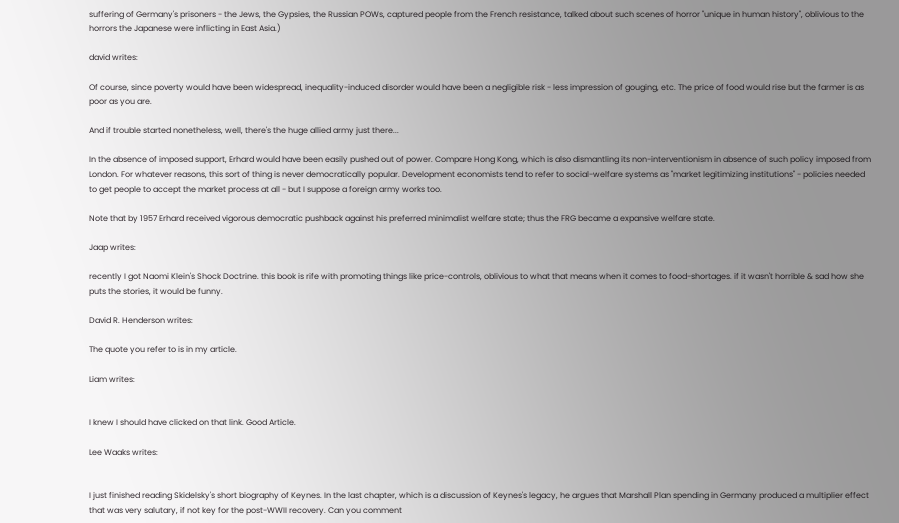suffering of Germany's prisoners - the Jews, the Gypsies, the Russian POWs, captured people from the French resistance, talked about such scenes of horror "unique in human history", oblivious to the horrors the Japanese were inflicting in East Asia.)

david writes:

Of course, since poverty would have been widespread, inequality-induced disorder would have been a negligible risk - less impression of gouging, etc. The price of food would rise but the farmer is as poor as you are.

And if trouble started nonetheless, well, there's the huge allied army just there...

In the absence of imposed support, Erhard would have been easily pushed out of power. Compare Hong Kong, which is also dismantling its non-interventionism in absence of such policy imposed from London. For whatever reasons, this sort of thing is never democratically popular. Development economists tend to refer to social-welfare systems as "market legitimizing institutions" - policies needed to get people to accept the market process at all - but I suppose a foreign army works too.

Note that by 1957 Erhard received vigorous democratic pushback against his preferred minimalist welfare state; thus the FRG became a expansive welfare state.

Jaap writes:

recently I got Naomi Klein's Shock Doctrine. this book is rife with promoting things like price-controls, oblivious to what that means when it comes to food-shortages. if it wasn't horrible & sad how she puts the stories, it would be funny.

David R. Henderson writes:

The quote you refer to is in my article.

Liam writes:


I knew I should have clicked on that link. Good Article.

Lee Waaks writes:


I just finished reading Skidelsky's short biography of Keynes. In the last chapter, which is a discussion of Keynes's legacy, he argues that Marshall Plan spending in Germany produced a multiplier effect that was very salutary, if not key for the post-WWII recovery. Can you comment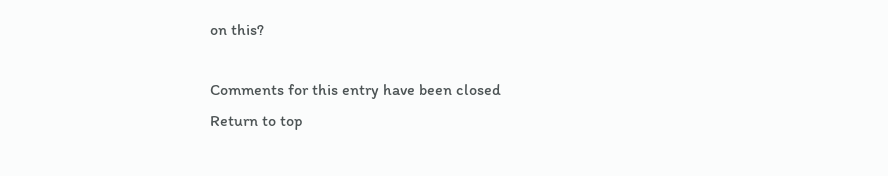on this?

Comments for this entry have been closed
Return to top